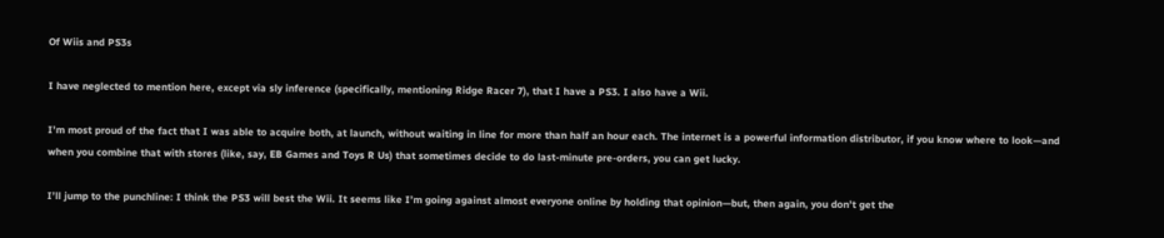Of Wiis and PS3s

I have neglected to mention here, except via sly inference (specifically, mentioning Ridge Racer 7), that I have a PS3. I also have a Wii.

I’m most proud of the fact that I was able to acquire both, at launch, without waiting in line for more than half an hour each. The internet is a powerful information distributor, if you know where to look—and when you combine that with stores (like, say, EB Games and Toys R Us) that sometimes decide to do last-minute pre-orders, you can get lucky.

I’ll jump to the punchline: I think the PS3 will best the Wii. It seems like I’m going against almost everyone online by holding that opinion—but, then again, you don’t get the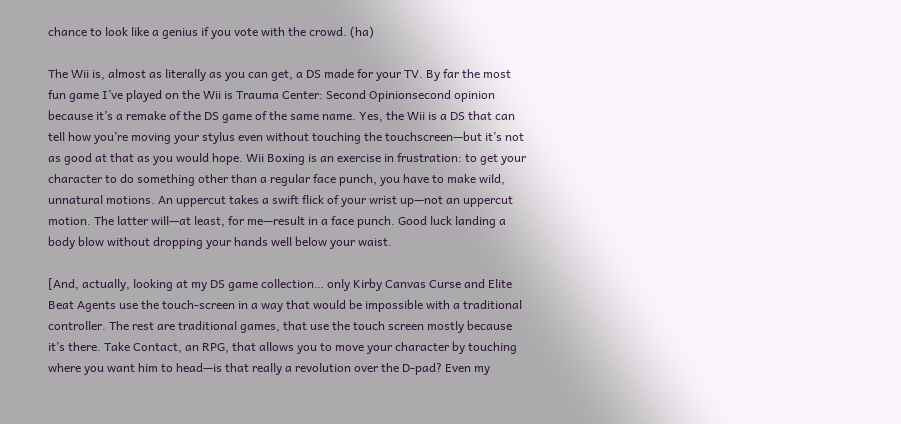chance to look like a genius if you vote with the crowd. (ha)

The Wii is, almost as literally as you can get, a DS made for your TV. By far the most fun game I’ve played on the Wii is Trauma Center: Second Opinionsecond opinion because it’s a remake of the DS game of the same name. Yes, the Wii is a DS that can tell how you’re moving your stylus even without touching the touchscreen—but it’s not as good at that as you would hope. Wii Boxing is an exercise in frustration: to get your character to do something other than a regular face punch, you have to make wild, unnatural motions. An uppercut takes a swift flick of your wrist up—not an uppercut motion. The latter will—at least, for me—result in a face punch. Good luck landing a body blow without dropping your hands well below your waist.

[And, actually, looking at my DS game collection… only Kirby Canvas Curse and Elite Beat Agents use the touch-screen in a way that would be impossible with a traditional controller. The rest are traditional games, that use the touch screen mostly because it’s there. Take Contact, an RPG, that allows you to move your character by touching where you want him to head—is that really a revolution over the D-pad? Even my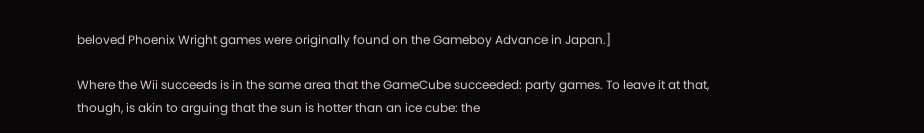beloved Phoenix Wright games were originally found on the Gameboy Advance in Japan.]

Where the Wii succeeds is in the same area that the GameCube succeeded: party games. To leave it at that, though, is akin to arguing that the sun is hotter than an ice cube: the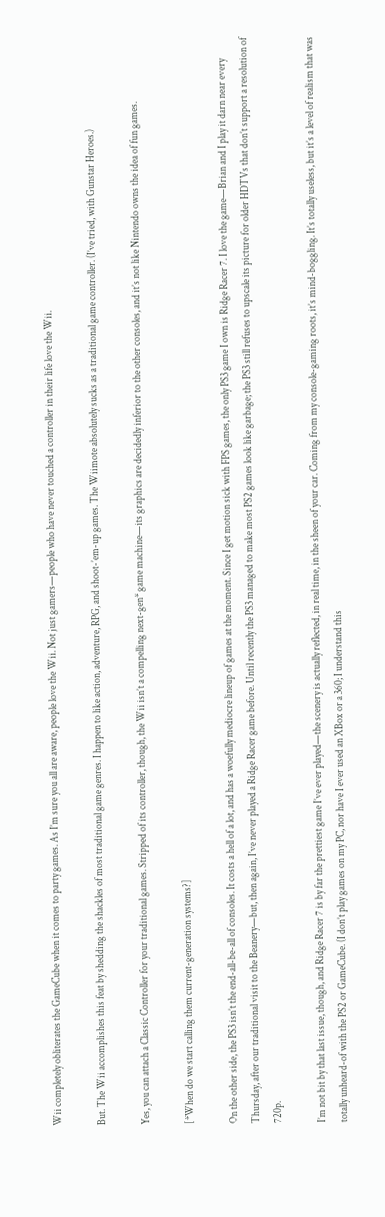Wii completely obliterates the GameCube when it comes to party games. As I’m sure you all are aware, people love the Wii. Not just gamers—people who have never touched a controller in their life love the Wii.

But. The Wii accomplishes this feat by shedding the shackles of most traditional game genres. I happen to like action, adventure, RPG, and shoot-’em-up games. The Wiimote absolutely sucks as a traditional game controller. (I’ve tried, with Gunstar Heroes.)

Yes, you can attach a Classic Controller for your traditional games. Stripped of its controller, though, the Wii isn’t a compelling next-gen* game machine—its graphics are decidedly inferior to the other consoles, and it’s not like Nintendo owns the idea of fun games.

[*When do we start calling them current-generation systems?]

On the other side, the PS3 isn’t the end-all-be-all of consoles. It costs a hell of a lot, and has a woefully mediocre lineup of games at the moment. Since I get motion sick with FPS games, the only PS3 game I own is Ridge Racer 7. I love the game—Brian and I play it darn near every Thursday, after our traditional visit to the Beanery—but, then again, I’ve never played a Ridge Racer game before. Until recently the PS3 managed to make most PS2 games look like garbage; the PS3 still refuses to upscale its picture for older HDTVs that don’t support a resolution of 720p.

I’m not bit by that last issue, though, and Ridge Racer 7 is by far the prettiest game I’ve ever played—the scenery is actually reflected, in real time, in the sheen of your car. Coming from my console-gaming roots, it’s mind-boggling. It’s totally useless, but it’s a level of realism that was totally unheard-of with the PS2 or GameCube. (I don’t play games on my PC, nor have I ever used an XBox or a 360; I understand this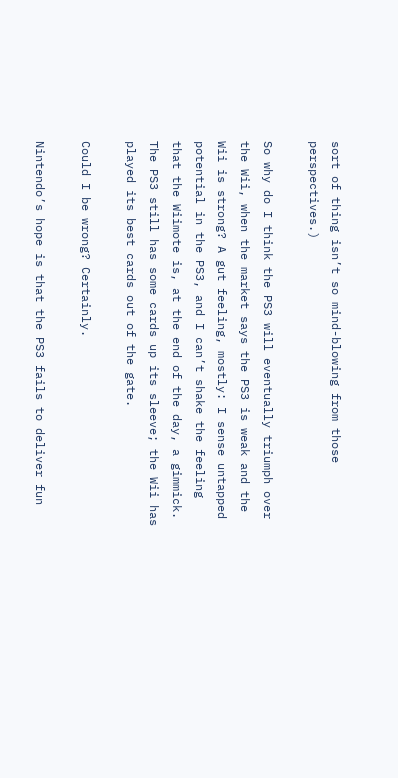sort of thing isn’t so mind-blowing from those perspectives.)

So why do I think the PS3 will eventually triumph over the Wii, when the market says the PS3 is weak and the Wii is strong? A gut feeling, mostly: I sense untapped potential in the PS3, and I can’t shake the feeling that the Wiimote is, at the end of the day, a gimmick. The PS3 still has some cards up its sleeve; the Wii has played its best cards out of the gate.

Could I be wrong? Certainly.

Nintendo’s hope is that the PS3 fails to deliver fun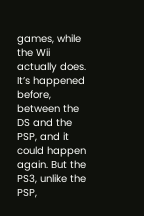games, while the Wii actually does. It’s happened before, between the DS and the PSP, and it could happen again. But the PS3, unlike the PSP,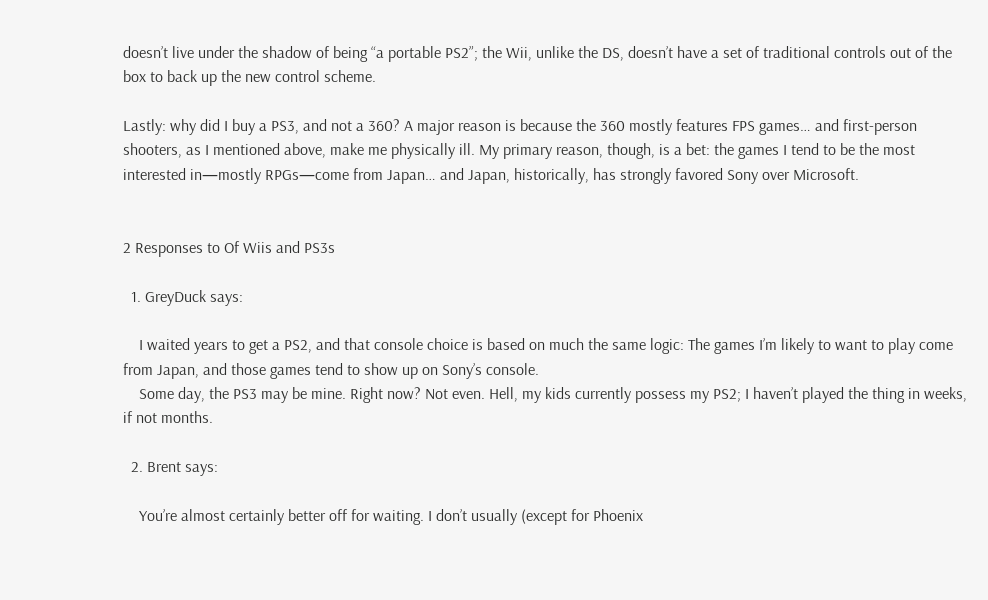doesn’t live under the shadow of being “a portable PS2”; the Wii, unlike the DS, doesn’t have a set of traditional controls out of the box to back up the new control scheme.

Lastly: why did I buy a PS3, and not a 360? A major reason is because the 360 mostly features FPS games… and first-person shooters, as I mentioned above, make me physically ill. My primary reason, though, is a bet: the games I tend to be the most interested in—mostly RPGs—come from Japan… and Japan, historically, has strongly favored Sony over Microsoft.


2 Responses to Of Wiis and PS3s

  1. GreyDuck says:

    I waited years to get a PS2, and that console choice is based on much the same logic: The games I’m likely to want to play come from Japan, and those games tend to show up on Sony’s console.
    Some day, the PS3 may be mine. Right now? Not even. Hell, my kids currently possess my PS2; I haven’t played the thing in weeks, if not months.

  2. Brent says:

    You’re almost certainly better off for waiting. I don’t usually (except for Phoenix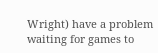Wright) have a problem waiting for games to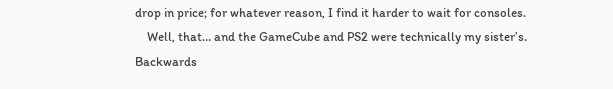drop in price; for whatever reason, I find it harder to wait for consoles.
    Well, that… and the GameCube and PS2 were technically my sister’s. Backwards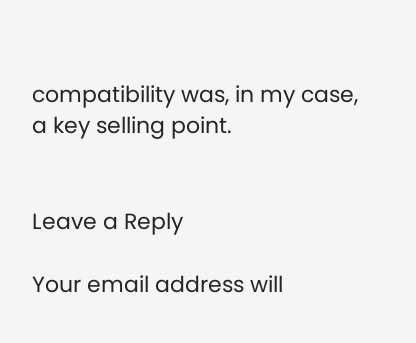compatibility was, in my case, a key selling point.


Leave a Reply

Your email address will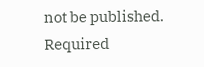not be published. Required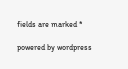fields are marked *

powered by wordpress